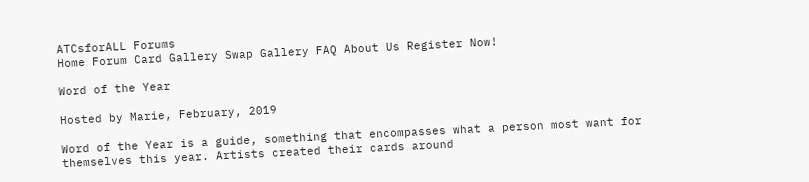ATCsforALL Forums
Home Forum Card Gallery Swap Gallery FAQ About Us Register Now!

Word of the Year

Hosted by Marie, February, 2019

Word of the Year is a guide, something that encompasses what a person most want for themselves this year. Artists created their cards around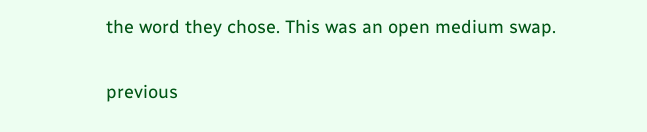the word they chose. This was an open medium swap.

previous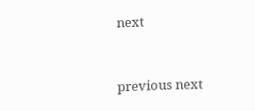next


previous next